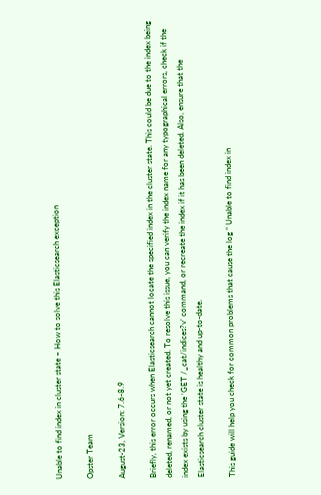Unable to find index in cluster state – How to solve this Elasticsearch exception

Opster Team

August-23, Version: 7.6-8.9

Briefly, this error occurs when Elasticsearch cannot locate the specified index in the cluster state. This could be due to the index being deleted, renamed, or not yet created. To resolve this issue, you can verify the index name for any typographical errors, check if the index exists by using the ‘GET /_cat/indices?v’ command, or recreate the index if it has been deleted. Also, ensure that the Elasticsearch cluster state is healthy and up-to-date.

This guide will help you check for common problems that cause the log ” Unable to find index in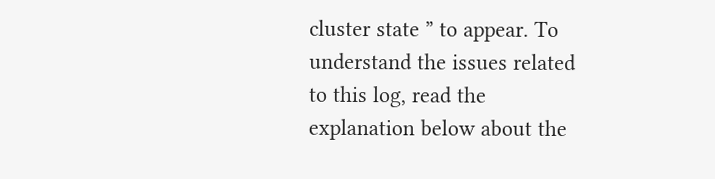cluster state ” to appear. To understand the issues related to this log, read the explanation below about the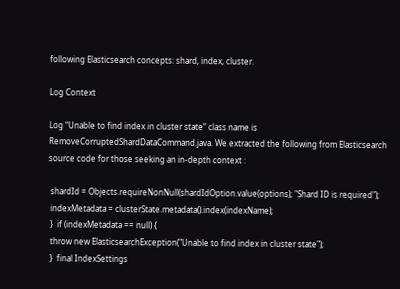following Elasticsearch concepts: shard, index, cluster.

Log Context

Log “Unable to find index in cluster state” class name is RemoveCorruptedShardDataCommand.java. We extracted the following from Elasticsearch source code for those seeking an in-depth context :

 shardId = Objects.requireNonNull(shardIdOption.value(options); "Shard ID is required");
 indexMetadata = clusterState.metadata().index(indexName);
 }  if (indexMetadata == null) {
 throw new ElasticsearchException("Unable to find index in cluster state");
 }  final IndexSettings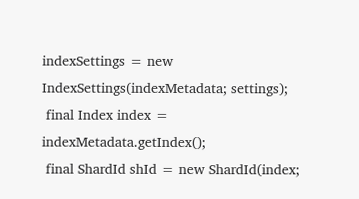indexSettings = new IndexSettings(indexMetadata; settings);
 final Index index = indexMetadata.getIndex();
 final ShardId shId = new ShardId(index;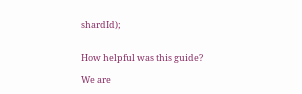shardId);


How helpful was this guide?

We are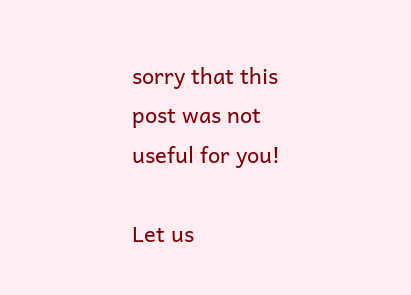sorry that this post was not useful for you!

Let us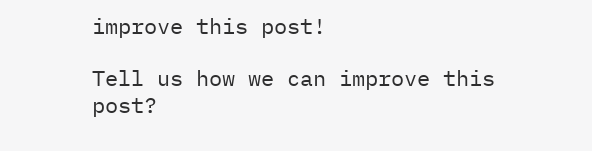improve this post!

Tell us how we can improve this post?